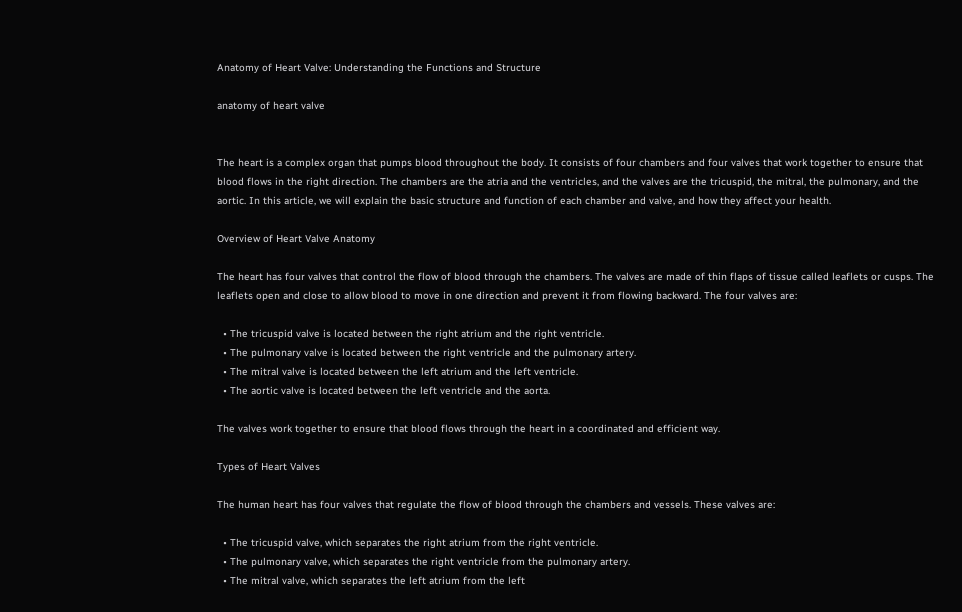Anatomy of Heart Valve: Understanding the Functions and Structure

anatomy of heart valve


The heart is a complex organ that pumps blood throughout the body. It consists of four chambers and four valves that work together to ensure that blood flows in the right direction. The chambers are the atria and the ventricles, and the valves are the tricuspid, the mitral, the pulmonary, and the aortic. In this article, we will explain the basic structure and function of each chamber and valve, and how they affect your health.

Overview of Heart Valve Anatomy

The heart has four valves that control the flow of blood through the chambers. The valves are made of thin flaps of tissue called leaflets or cusps. The leaflets open and close to allow blood to move in one direction and prevent it from flowing backward. The four valves are:

  • The tricuspid valve is located between the right atrium and the right ventricle.
  • The pulmonary valve is located between the right ventricle and the pulmonary artery.
  • The mitral valve is located between the left atrium and the left ventricle.
  • The aortic valve is located between the left ventricle and the aorta.

The valves work together to ensure that blood flows through the heart in a coordinated and efficient way.

Types of Heart Valves

The human heart has four valves that regulate the flow of blood through the chambers and vessels. These valves are:

  • The tricuspid valve, which separates the right atrium from the right ventricle.
  • The pulmonary valve, which separates the right ventricle from the pulmonary artery.
  • The mitral valve, which separates the left atrium from the left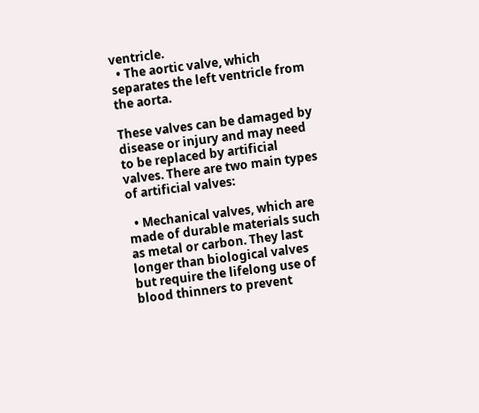ventricle.
  • The aortic valve, which separates the left ventricle from the aorta.

These valves can be damaged by disease or injury and may need to be replaced by artificial valves. There are two main types of artificial valves:

  • Mechanical valves, which are made of durable materials such as metal or carbon. They last longer than biological valves but require the lifelong use of blood thinners to prevent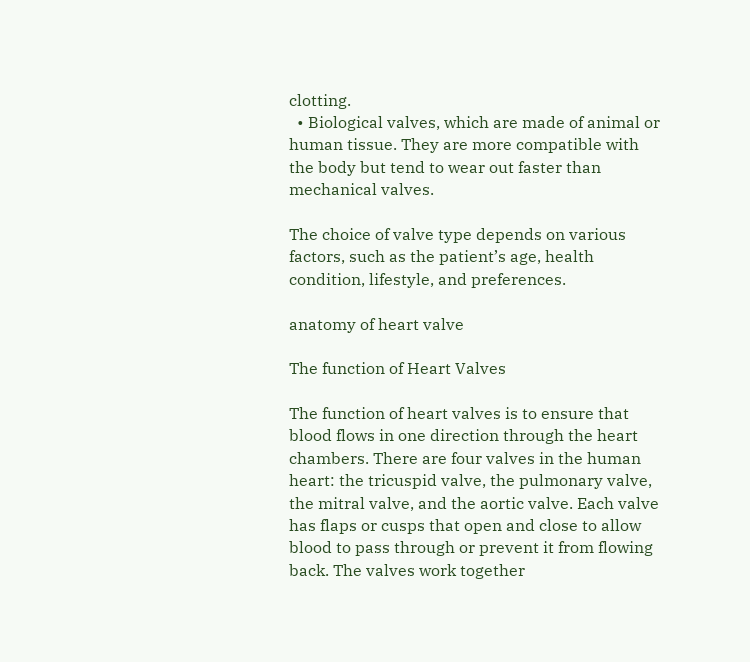clotting.
  • Biological valves, which are made of animal or human tissue. They are more compatible with the body but tend to wear out faster than mechanical valves.

The choice of valve type depends on various factors, such as the patient’s age, health condition, lifestyle, and preferences.

anatomy of heart valve

The function of Heart Valves

The function of heart valves is to ensure that blood flows in one direction through the heart chambers. There are four valves in the human heart: the tricuspid valve, the pulmonary valve, the mitral valve, and the aortic valve. Each valve has flaps or cusps that open and close to allow blood to pass through or prevent it from flowing back. The valves work together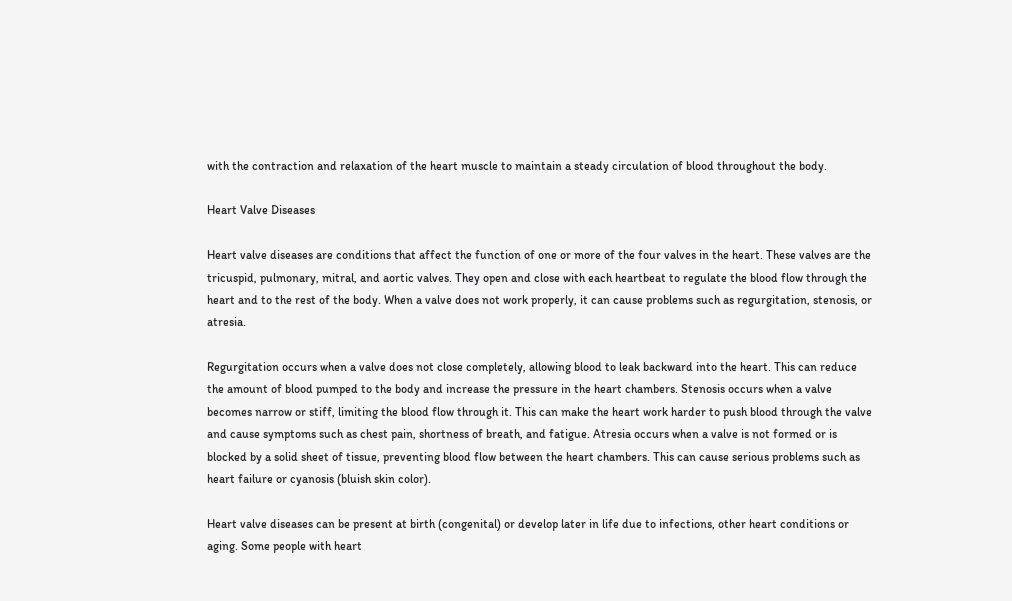with the contraction and relaxation of the heart muscle to maintain a steady circulation of blood throughout the body.

Heart Valve Diseases

Heart valve diseases are conditions that affect the function of one or more of the four valves in the heart. These valves are the tricuspid, pulmonary, mitral, and aortic valves. They open and close with each heartbeat to regulate the blood flow through the heart and to the rest of the body. When a valve does not work properly, it can cause problems such as regurgitation, stenosis, or atresia.

Regurgitation occurs when a valve does not close completely, allowing blood to leak backward into the heart. This can reduce the amount of blood pumped to the body and increase the pressure in the heart chambers. Stenosis occurs when a valve becomes narrow or stiff, limiting the blood flow through it. This can make the heart work harder to push blood through the valve and cause symptoms such as chest pain, shortness of breath, and fatigue. Atresia occurs when a valve is not formed or is blocked by a solid sheet of tissue, preventing blood flow between the heart chambers. This can cause serious problems such as heart failure or cyanosis (bluish skin color).

Heart valve diseases can be present at birth (congenital) or develop later in life due to infections, other heart conditions or aging. Some people with heart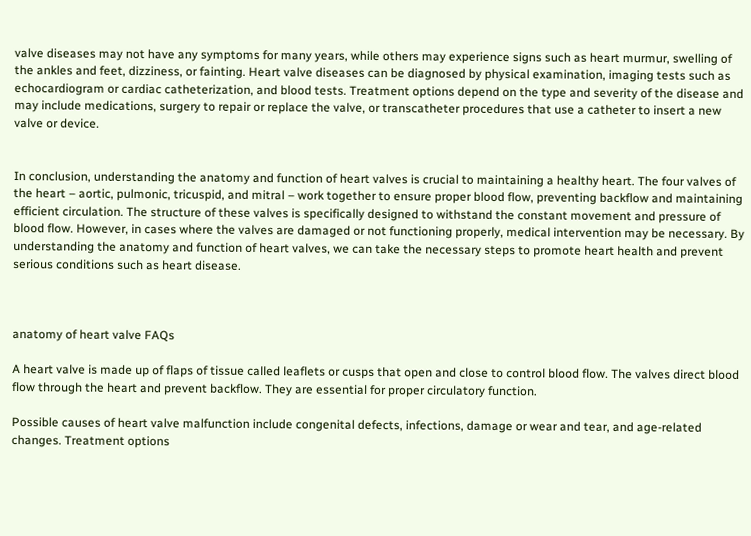valve diseases may not have any symptoms for many years, while others may experience signs such as heart murmur, swelling of the ankles and feet, dizziness, or fainting. Heart valve diseases can be diagnosed by physical examination, imaging tests such as echocardiogram or cardiac catheterization, and blood tests. Treatment options depend on the type and severity of the disease and may include medications, surgery to repair or replace the valve, or transcatheter procedures that use a catheter to insert a new valve or device.


In conclusion, understanding the anatomy and function of heart valves is crucial to maintaining a healthy heart. The four valves of the heart – aortic, pulmonic, tricuspid, and mitral – work together to ensure proper blood flow, preventing backflow and maintaining efficient circulation. The structure of these valves is specifically designed to withstand the constant movement and pressure of blood flow. However, in cases where the valves are damaged or not functioning properly, medical intervention may be necessary. By understanding the anatomy and function of heart valves, we can take the necessary steps to promote heart health and prevent serious conditions such as heart disease.



anatomy of heart valve FAQs

A heart valve is made up of flaps of tissue called leaflets or cusps that open and close to control blood flow. The valves direct blood flow through the heart and prevent backflow. They are essential for proper circulatory function.

Possible causes of heart valve malfunction include congenital defects, infections, damage or wear and tear, and age-related changes. Treatment options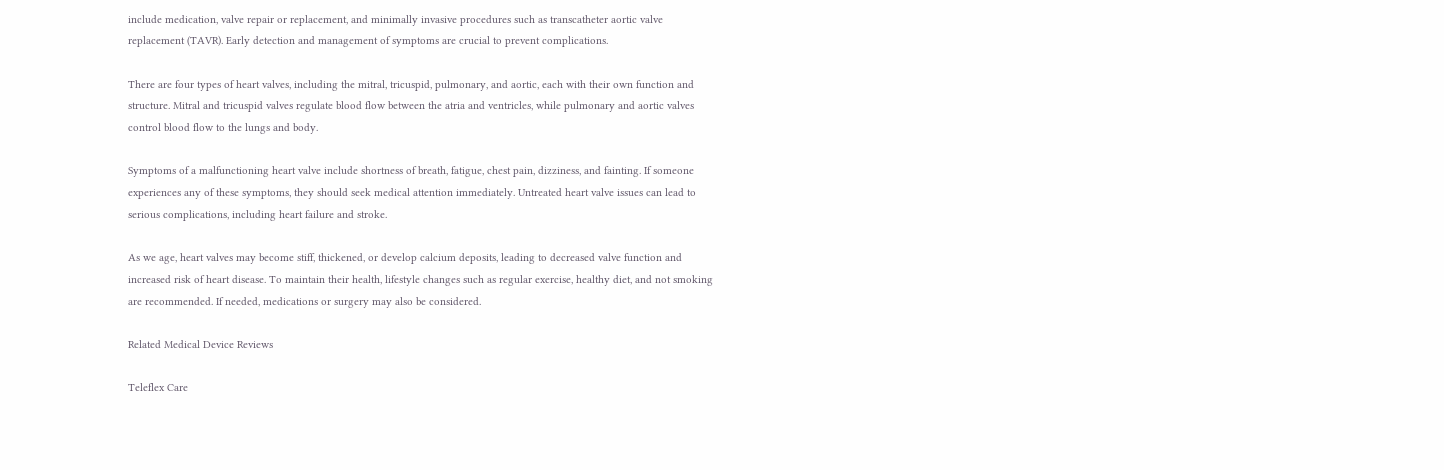include medication, valve repair or replacement, and minimally invasive procedures such as transcatheter aortic valve replacement (TAVR). Early detection and management of symptoms are crucial to prevent complications.

There are four types of heart valves, including the mitral, tricuspid, pulmonary, and aortic, each with their own function and structure. Mitral and tricuspid valves regulate blood flow between the atria and ventricles, while pulmonary and aortic valves control blood flow to the lungs and body.

Symptoms of a malfunctioning heart valve include shortness of breath, fatigue, chest pain, dizziness, and fainting. If someone experiences any of these symptoms, they should seek medical attention immediately. Untreated heart valve issues can lead to serious complications, including heart failure and stroke.

As we age, heart valves may become stiff, thickened, or develop calcium deposits, leading to decreased valve function and increased risk of heart disease. To maintain their health, lifestyle changes such as regular exercise, healthy diet, and not smoking are recommended. If needed, medications or surgery may also be considered.

Related Medical Device Reviews

Teleflex Care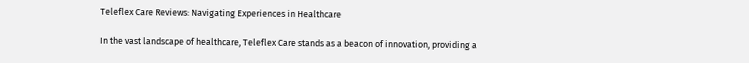Teleflex Care Reviews: Navigating Experiences in Healthcare

In the vast landscape of healthcare, Teleflex Care stands as a beacon of innovation, providing a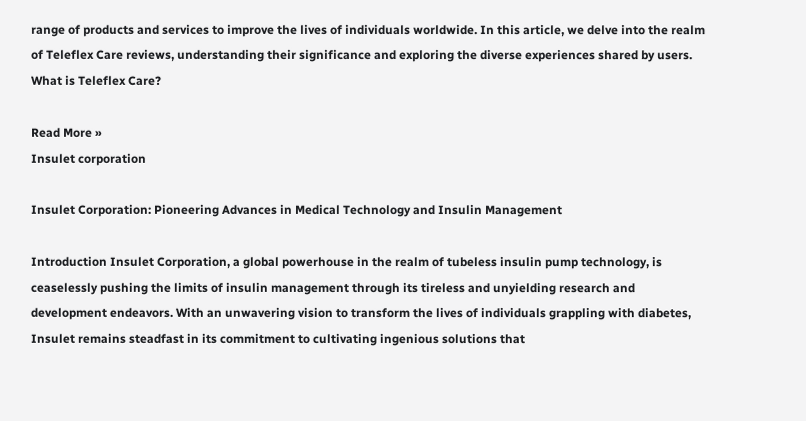range of products and services to improve the lives of individuals worldwide. In this article, we delve into the realm of Teleflex Care reviews, understanding their significance and exploring the diverse experiences shared by users. What is Teleflex Care?

Read More »
Insulet corporation

Insulet Corporation: Pioneering Advances in Medical Technology and Insulin Management

Introduction Insulet Corporation, a global powerhouse in the realm of tubeless insulin pump technology, is ceaselessly pushing the limits of insulin management through its tireless and unyielding research and development endeavors. With an unwavering vision to transform the lives of individuals grappling with diabetes, Insulet remains steadfast in its commitment to cultivating ingenious solutions that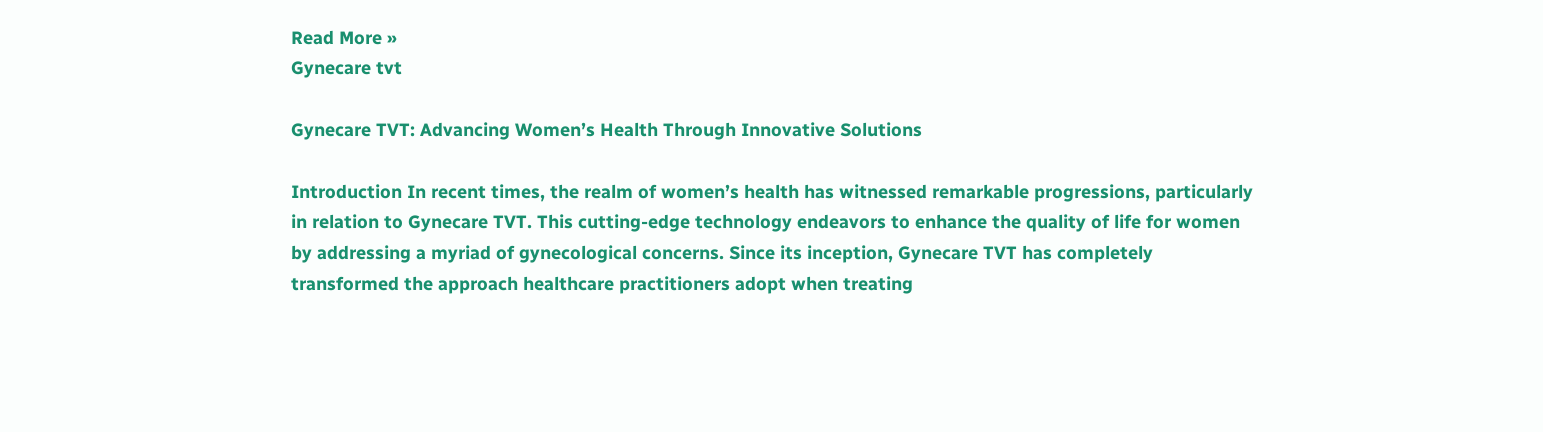Read More »
Gynecare tvt

Gynecare TVT: Advancing Women’s Health Through Innovative Solutions

Introduction In recent times, the realm of women’s health has witnessed remarkable progressions, particularly in relation to Gynecare TVT. This cutting-edge technology endeavors to enhance the quality of life for women by addressing a myriad of gynecological concerns. Since its inception, Gynecare TVT has completely transformed the approach healthcare practitioners adopt when treating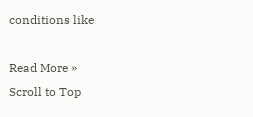conditions like

Read More »
Scroll to Top